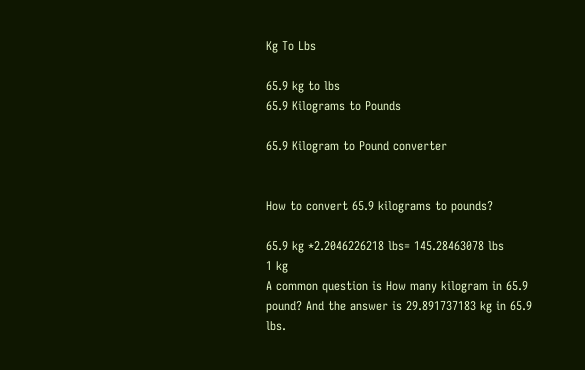Kg To Lbs

65.9 kg to lbs
65.9 Kilograms to Pounds

65.9 Kilogram to Pound converter


How to convert 65.9 kilograms to pounds?

65.9 kg *2.2046226218 lbs= 145.28463078 lbs
1 kg
A common question is How many kilogram in 65.9 pound? And the answer is 29.891737183 kg in 65.9 lbs.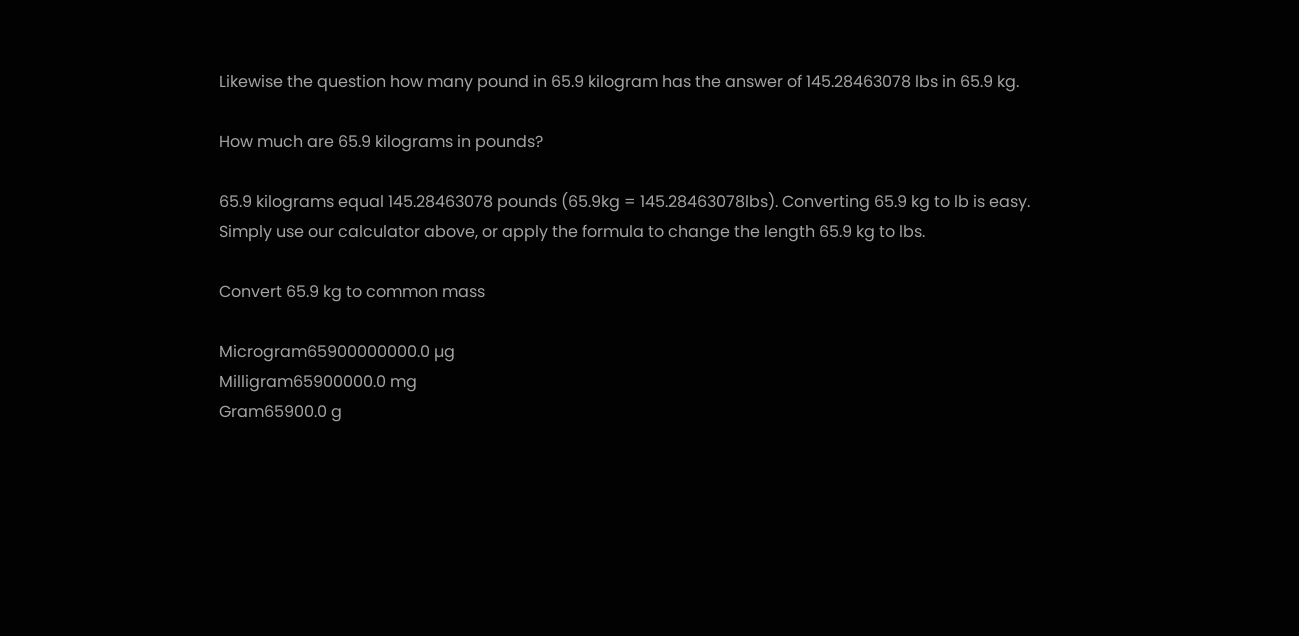Likewise the question how many pound in 65.9 kilogram has the answer of 145.28463078 lbs in 65.9 kg.

How much are 65.9 kilograms in pounds?

65.9 kilograms equal 145.28463078 pounds (65.9kg = 145.28463078lbs). Converting 65.9 kg to lb is easy. Simply use our calculator above, or apply the formula to change the length 65.9 kg to lbs.

Convert 65.9 kg to common mass

Microgram65900000000.0 µg
Milligram65900000.0 mg
Gram65900.0 g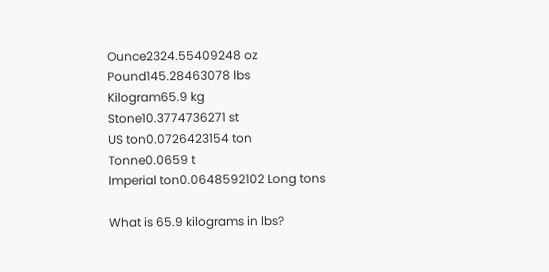Ounce2324.55409248 oz
Pound145.28463078 lbs
Kilogram65.9 kg
Stone10.3774736271 st
US ton0.0726423154 ton
Tonne0.0659 t
Imperial ton0.0648592102 Long tons

What is 65.9 kilograms in lbs?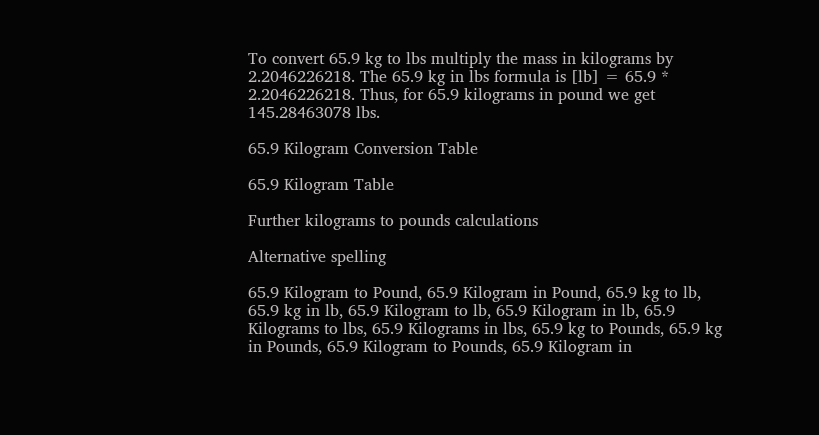To convert 65.9 kg to lbs multiply the mass in kilograms by 2.2046226218. The 65.9 kg in lbs formula is [lb] = 65.9 * 2.2046226218. Thus, for 65.9 kilograms in pound we get 145.28463078 lbs.

65.9 Kilogram Conversion Table

65.9 Kilogram Table

Further kilograms to pounds calculations

Alternative spelling

65.9 Kilogram to Pound, 65.9 Kilogram in Pound, 65.9 kg to lb, 65.9 kg in lb, 65.9 Kilogram to lb, 65.9 Kilogram in lb, 65.9 Kilograms to lbs, 65.9 Kilograms in lbs, 65.9 kg to Pounds, 65.9 kg in Pounds, 65.9 Kilogram to Pounds, 65.9 Kilogram in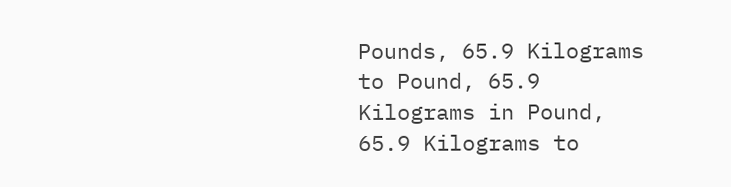Pounds, 65.9 Kilograms to Pound, 65.9 Kilograms in Pound, 65.9 Kilograms to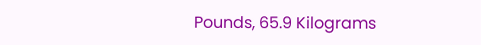Pounds, 65.9 Kilograms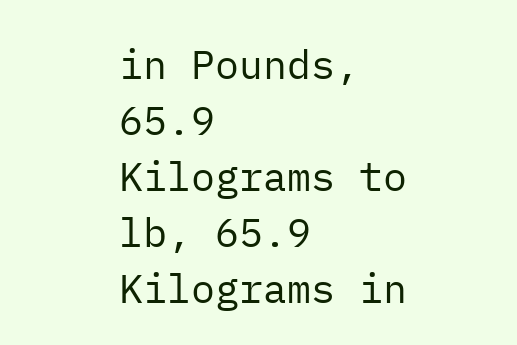in Pounds, 65.9 Kilograms to lb, 65.9 Kilograms in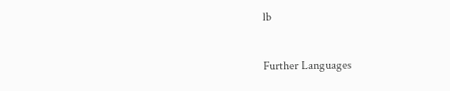lb

Further Languages